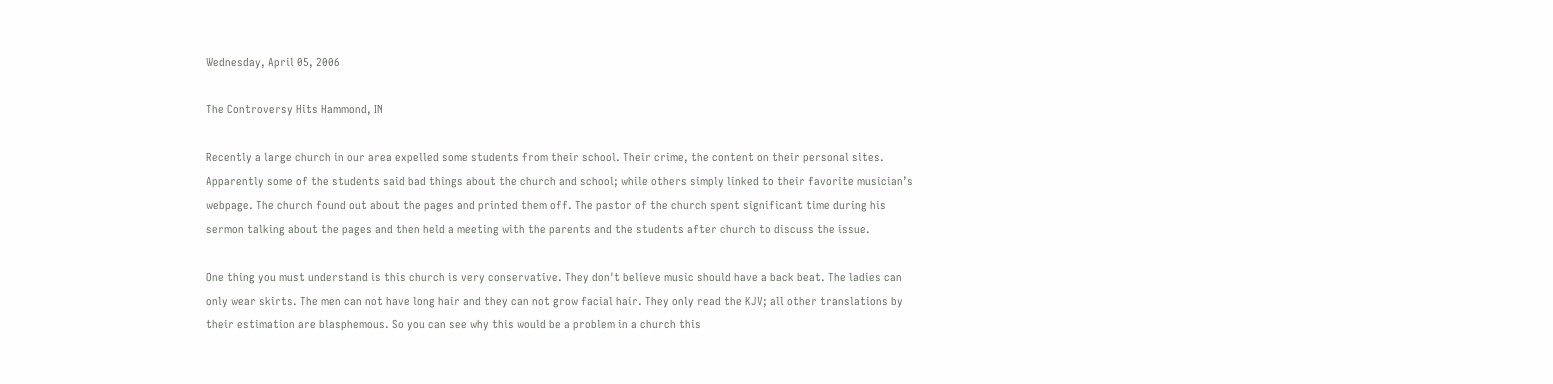Wednesday, April 05, 2006

The Controversy Hits Hammond, IN

Recently a large church in our area expelled some students from their school. Their crime, the content on their personal sites. Apparently some of the students said bad things about the church and school; while others simply linked to their favorite musician’s webpage. The church found out about the pages and printed them off. The pastor of the church spent significant time during his sermon talking about the pages and then held a meeting with the parents and the students after church to discuss the issue.

One thing you must understand is this church is very conservative. They don't believe music should have a back beat. The ladies can only wear skirts. The men can not have long hair and they can not grow facial hair. They only read the KJV; all other translations by their estimation are blasphemous. So you can see why this would be a problem in a church this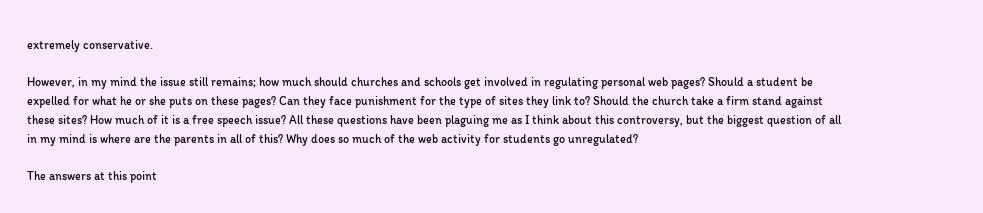extremely conservative.

However, in my mind the issue still remains; how much should churches and schools get involved in regulating personal web pages? Should a student be expelled for what he or she puts on these pages? Can they face punishment for the type of sites they link to? Should the church take a firm stand against these sites? How much of it is a free speech issue? All these questions have been plaguing me as I think about this controversy, but the biggest question of all in my mind is where are the parents in all of this? Why does so much of the web activity for students go unregulated?

The answers at this point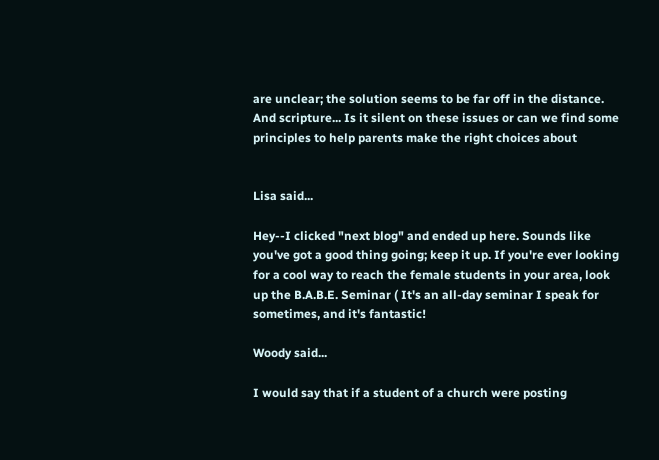are unclear; the solution seems to be far off in the distance. And scripture... Is it silent on these issues or can we find some principles to help parents make the right choices about


Lisa said...

Hey--I clicked "next blog" and ended up here. Sounds like you've got a good thing going; keep it up. If you're ever looking for a cool way to reach the female students in your area, look up the B.A.B.E. Seminar ( It's an all-day seminar I speak for sometimes, and it's fantastic!

Woody said...

I would say that if a student of a church were posting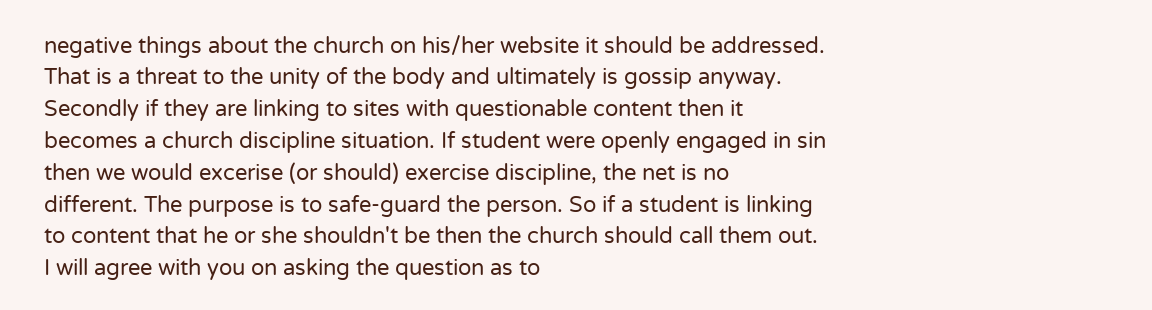negative things about the church on his/her website it should be addressed. That is a threat to the unity of the body and ultimately is gossip anyway.
Secondly if they are linking to sites with questionable content then it becomes a church discipline situation. If student were openly engaged in sin then we would excerise (or should) exercise discipline, the net is no different. The purpose is to safe-guard the person. So if a student is linking to content that he or she shouldn't be then the church should call them out.
I will agree with you on asking the question as to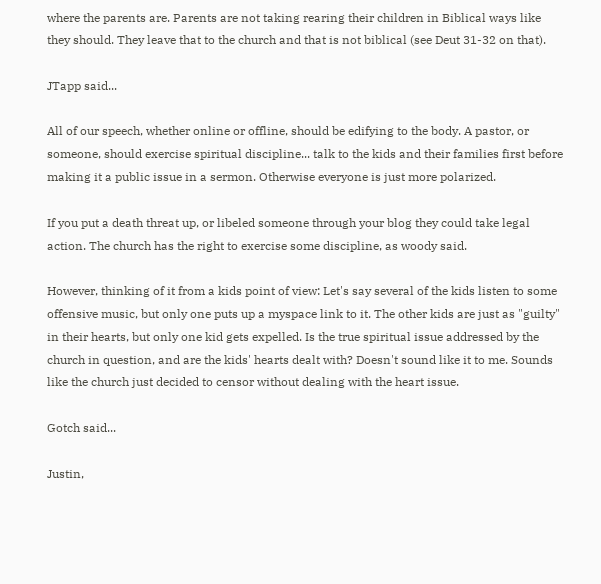where the parents are. Parents are not taking rearing their children in Biblical ways like they should. They leave that to the church and that is not biblical (see Deut 31-32 on that).

JTapp said...

All of our speech, whether online or offline, should be edifying to the body. A pastor, or someone, should exercise spiritual discipline... talk to the kids and their families first before making it a public issue in a sermon. Otherwise everyone is just more polarized.

If you put a death threat up, or libeled someone through your blog they could take legal action. The church has the right to exercise some discipline, as woody said.

However, thinking of it from a kids point of view: Let's say several of the kids listen to some offensive music, but only one puts up a myspace link to it. The other kids are just as "guilty" in their hearts, but only one kid gets expelled. Is the true spiritual issue addressed by the church in question, and are the kids' hearts dealt with? Doesn't sound like it to me. Sounds like the church just decided to censor without dealing with the heart issue.

Gotch said...

Justin,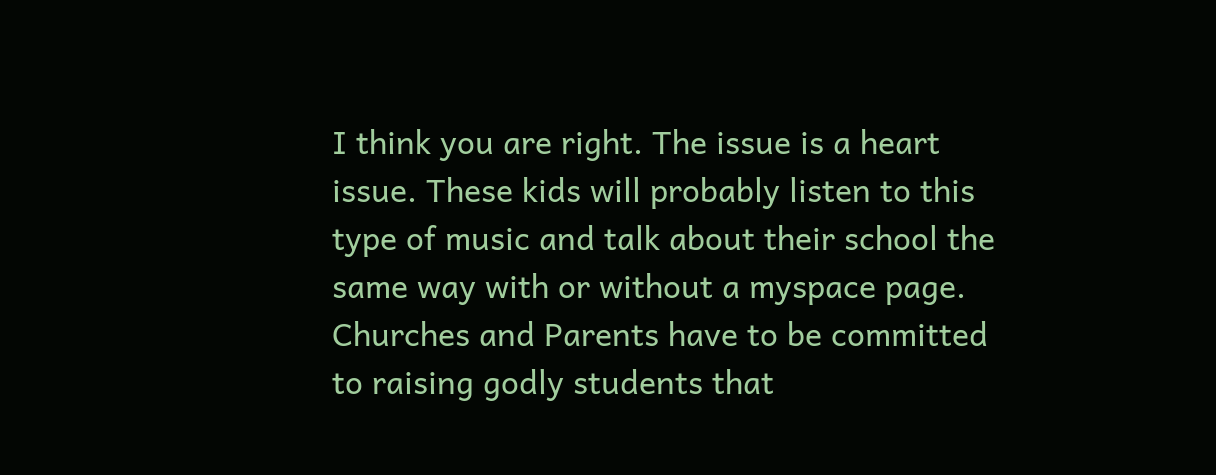I think you are right. The issue is a heart issue. These kids will probably listen to this type of music and talk about their school the same way with or without a myspace page. Churches and Parents have to be committed to raising godly students that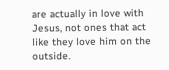are actually in love with Jesus, not ones that act like they love him on the outside.